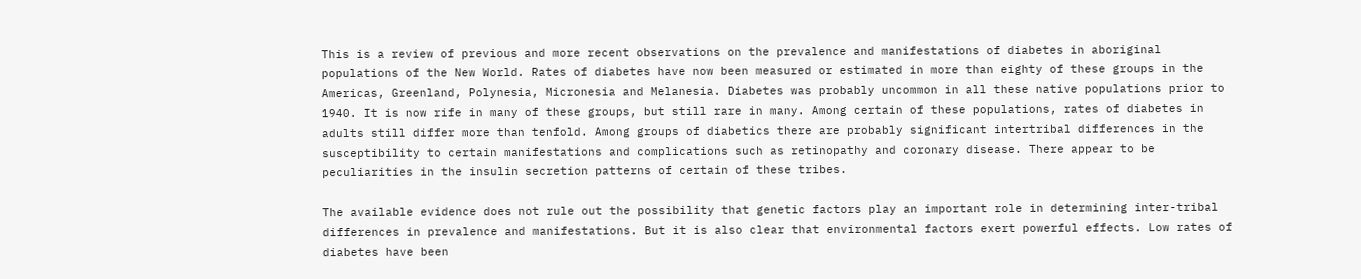This is a review of previous and more recent observations on the prevalence and manifestations of diabetes in aboriginal populations of the New World. Rates of diabetes have now been measured or estimated in more than eighty of these groups in the Americas, Greenland, Polynesia, Micronesia and Melanesia. Diabetes was probably uncommon in all these native populations prior to 1940. It is now rife in many of these groups, but still rare in many. Among certain of these populations, rates of diabetes in adults still differ more than tenfold. Among groups of diabetics there are probably significant intertribal differences in the susceptibility to certain manifestations and complications such as retinopathy and coronary disease. There appear to be peculiarities in the insulin secretion patterns of certain of these tribes.

The available evidence does not rule out the possibility that genetic factors play an important role in determining inter-tribal differences in prevalence and manifestations. But it is also clear that environmental factors exert powerful effects. Low rates of diabetes have been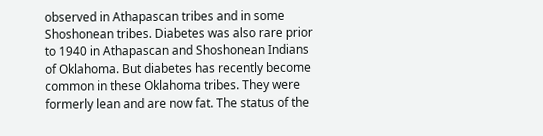observed in Athapascan tribes and in some Shoshonean tribes. Diabetes was also rare prior to 1940 in Athapascan and Shoshonean Indians of Oklahoma. But diabetes has recently become common in these Oklahoma tribes. They were formerly lean and are now fat. The status of the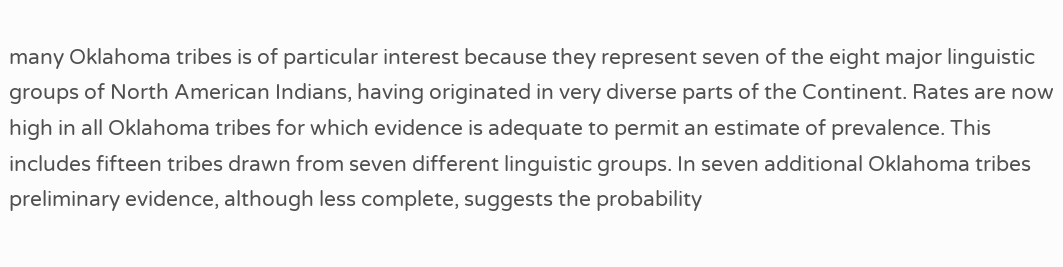many Oklahoma tribes is of particular interest because they represent seven of the eight major linguistic groups of North American Indians, having originated in very diverse parts of the Continent. Rates are now high in all Oklahoma tribes for which evidence is adequate to permit an estimate of prevalence. This includes fifteen tribes drawn from seven different linguistic groups. In seven additional Oklahoma tribes preliminary evidence, although less complete, suggests the probability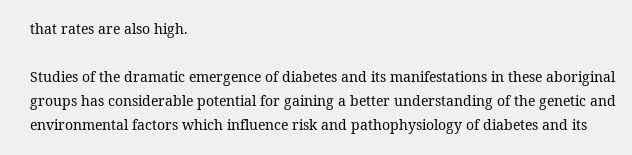that rates are also high.

Studies of the dramatic emergence of diabetes and its manifestations in these aboriginal groups has considerable potential for gaining a better understanding of the genetic and environmental factors which influence risk and pathophysiology of diabetes and its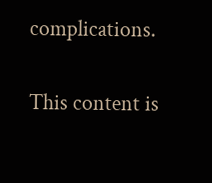complications.

This content is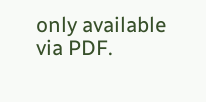only available via PDF.